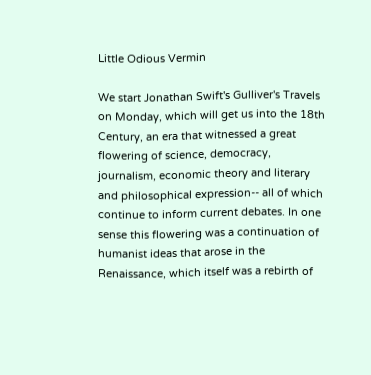Little Odious Vermin

We start Jonathan Swift's Gulliver's Travels on Monday, which will get us into the 18th Century, an era that witnessed a great flowering of science, democracy, journalism, economic theory and literary and philosophical expression-- all of which continue to inform current debates. In one sense this flowering was a continuation of humanist ideas that arose in the Renaissance, which itself was a rebirth of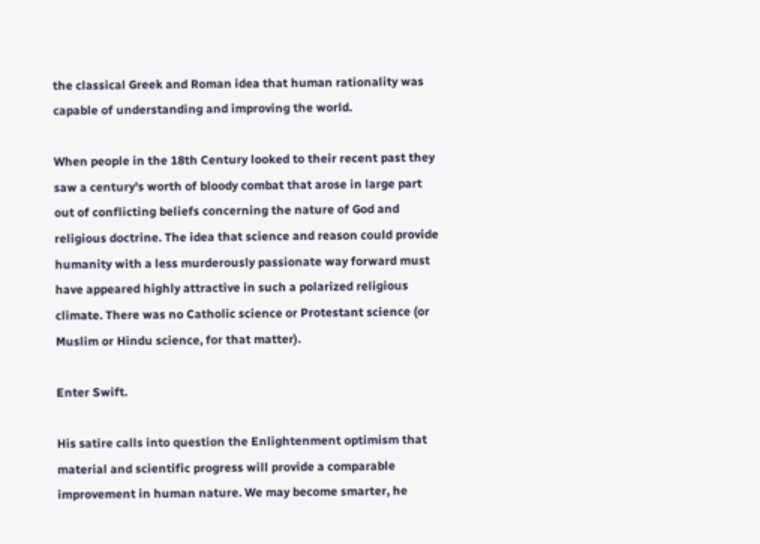the classical Greek and Roman idea that human rationality was capable of understanding and improving the world.

When people in the 18th Century looked to their recent past they saw a century's worth of bloody combat that arose in large part out of conflicting beliefs concerning the nature of God and religious doctrine. The idea that science and reason could provide humanity with a less murderously passionate way forward must have appeared highly attractive in such a polarized religious climate. There was no Catholic science or Protestant science (or Muslim or Hindu science, for that matter).

Enter Swift.

His satire calls into question the Enlightenment optimism that material and scientific progress will provide a comparable improvement in human nature. We may become smarter, he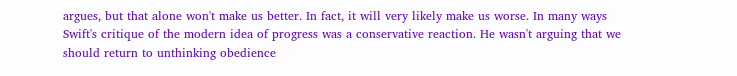argues, but that alone won't make us better. In fact, it will very likely make us worse. In many ways Swift's critique of the modern idea of progress was a conservative reaction. He wasn't arguing that we should return to unthinking obedience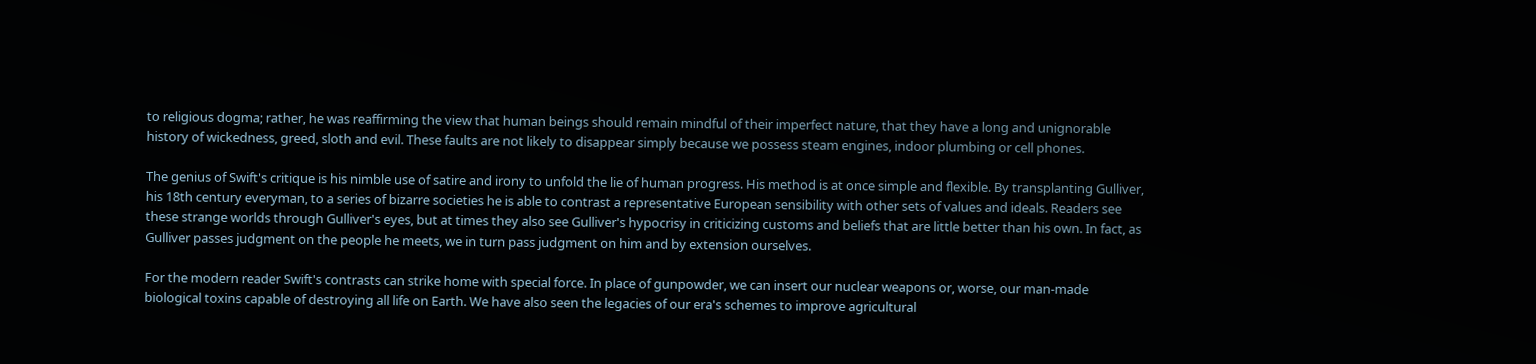to religious dogma; rather, he was reaffirming the view that human beings should remain mindful of their imperfect nature, that they have a long and unignorable history of wickedness, greed, sloth and evil. These faults are not likely to disappear simply because we possess steam engines, indoor plumbing or cell phones.

The genius of Swift's critique is his nimble use of satire and irony to unfold the lie of human progress. His method is at once simple and flexible. By transplanting Gulliver, his 18th century everyman, to a series of bizarre societies he is able to contrast a representative European sensibility with other sets of values and ideals. Readers see these strange worlds through Gulliver's eyes, but at times they also see Gulliver's hypocrisy in criticizing customs and beliefs that are little better than his own. In fact, as Gulliver passes judgment on the people he meets, we in turn pass judgment on him and by extension ourselves.

For the modern reader Swift's contrasts can strike home with special force. In place of gunpowder, we can insert our nuclear weapons or, worse, our man-made biological toxins capable of destroying all life on Earth. We have also seen the legacies of our era's schemes to improve agricultural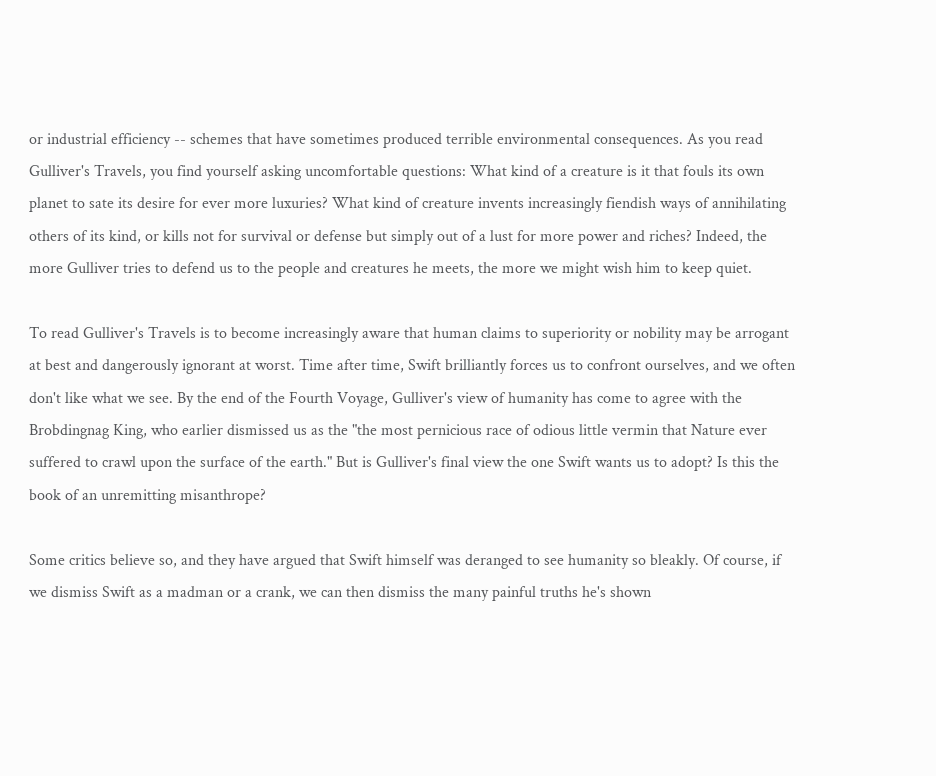or industrial efficiency -- schemes that have sometimes produced terrible environmental consequences. As you read Gulliver's Travels, you find yourself asking uncomfortable questions: What kind of a creature is it that fouls its own planet to sate its desire for ever more luxuries? What kind of creature invents increasingly fiendish ways of annihilating others of its kind, or kills not for survival or defense but simply out of a lust for more power and riches? Indeed, the more Gulliver tries to defend us to the people and creatures he meets, the more we might wish him to keep quiet.

To read Gulliver's Travels is to become increasingly aware that human claims to superiority or nobility may be arrogant at best and dangerously ignorant at worst. Time after time, Swift brilliantly forces us to confront ourselves, and we often don't like what we see. By the end of the Fourth Voyage, Gulliver's view of humanity has come to agree with the Brobdingnag King, who earlier dismissed us as the "the most pernicious race of odious little vermin that Nature ever suffered to crawl upon the surface of the earth." But is Gulliver's final view the one Swift wants us to adopt? Is this the book of an unremitting misanthrope?

Some critics believe so, and they have argued that Swift himself was deranged to see humanity so bleakly. Of course, if we dismiss Swift as a madman or a crank, we can then dismiss the many painful truths he's shown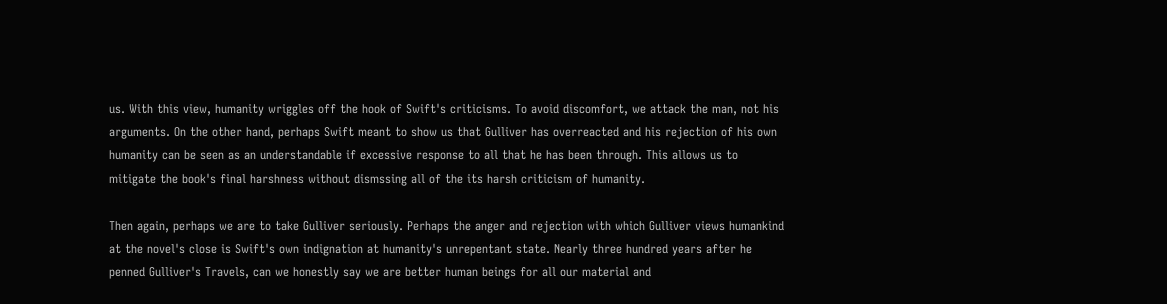us. With this view, humanity wriggles off the hook of Swift's criticisms. To avoid discomfort, we attack the man, not his arguments. On the other hand, perhaps Swift meant to show us that Gulliver has overreacted and his rejection of his own humanity can be seen as an understandable if excessive response to all that he has been through. This allows us to mitigate the book's final harshness without dismssing all of the its harsh criticism of humanity.

Then again, perhaps we are to take Gulliver seriously. Perhaps the anger and rejection with which Gulliver views humankind at the novel's close is Swift's own indignation at humanity's unrepentant state. Nearly three hundred years after he penned Gulliver's Travels, can we honestly say we are better human beings for all our material and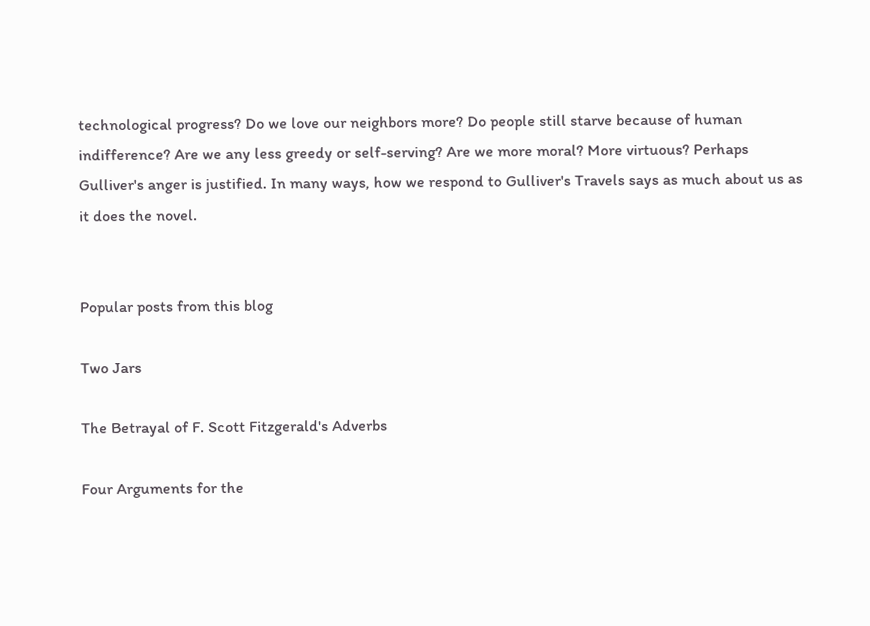technological progress? Do we love our neighbors more? Do people still starve because of human indifference? Are we any less greedy or self-serving? Are we more moral? More virtuous? Perhaps Gulliver's anger is justified. In many ways, how we respond to Gulliver's Travels says as much about us as it does the novel.


Popular posts from this blog

Two Jars

The Betrayal of F. Scott Fitzgerald's Adverbs

Four Arguments for the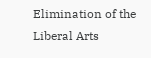Elimination of the Liberal Arts